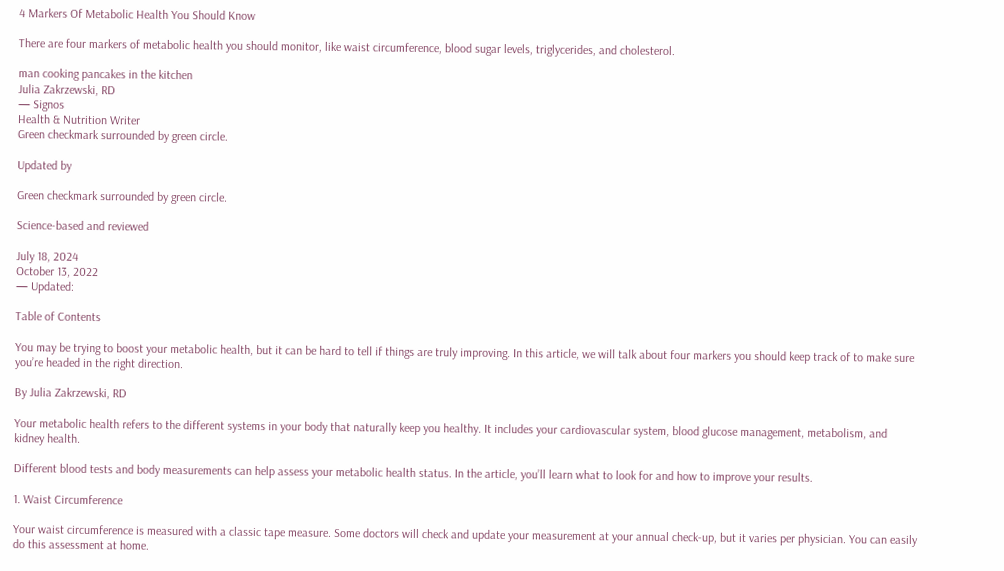4 Markers Of Metabolic Health You Should Know

There are four markers of metabolic health you should monitor, like waist circumference, blood sugar levels, triglycerides, and cholesterol.

man cooking pancakes in the kitchen
Julia Zakrzewski, RD
— Signos
Health & Nutrition Writer
Green checkmark surrounded by green circle.

Updated by

Green checkmark surrounded by green circle.

Science-based and reviewed

July 18, 2024
October 13, 2022
— Updated:

Table of Contents

You may be trying to boost your metabolic health, but it can be hard to tell if things are truly improving. In this article, we will talk about four markers you should keep track of to make sure you’re headed in the right direction.

By Julia Zakrzewski, RD

Your metabolic health refers to the different systems in your body that naturally keep you healthy. It includes your cardiovascular system, blood glucose management, metabolism, and kidney health.

Different blood tests and body measurements can help assess your metabolic health status. In the article, you’ll learn what to look for and how to improve your results.

1. Waist Circumference

Your waist circumference is measured with a classic tape measure. Some doctors will check and update your measurement at your annual check-up, but it varies per physician. You can easily do this assessment at home.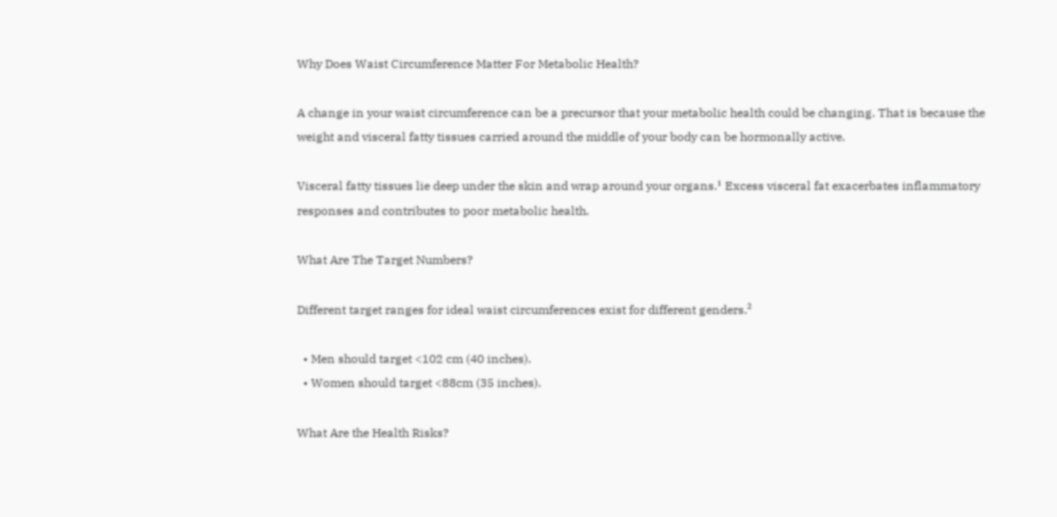Why Does Waist Circumference Matter For Metabolic Health?

A change in your waist circumference can be a precursor that your metabolic health could be changing. That is because the weight and visceral fatty tissues carried around the middle of your body can be hormonally active.

Visceral fatty tissues lie deep under the skin and wrap around your organs.¹ Excess visceral fat exacerbates inflammatory responses and contributes to poor metabolic health.

What Are The Target Numbers?

Different target ranges for ideal waist circumferences exist for different genders.²

  • Men should target <102 cm (40 inches).
  • Women should target <88cm (35 inches).

What Are the Health Risks?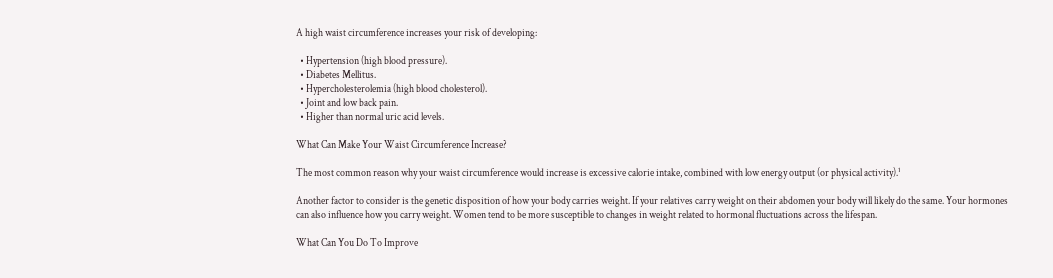A high waist circumference increases your risk of developing:

  • Hypertension (high blood pressure).
  • Diabetes Mellitus.
  • Hypercholesterolemia (high blood cholesterol).
  • Joint and low back pain.
  • Higher than normal uric acid levels.

What Can Make Your Waist Circumference Increase?

The most common reason why your waist circumference would increase is excessive calorie intake, combined with low energy output (or physical activity).¹

Another factor to consider is the genetic disposition of how your body carries weight. If your relatives carry weight on their abdomen your body will likely do the same. Your hormones can also influence how you carry weight. Women tend to be more susceptible to changes in weight related to hormonal fluctuations across the lifespan.

What Can You Do To Improve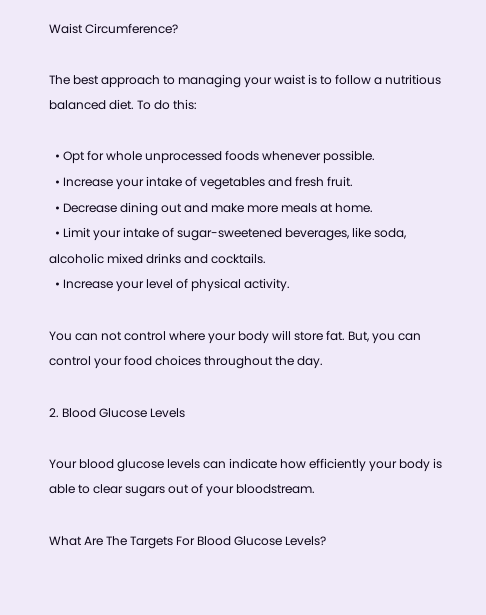Waist Circumference?

The best approach to managing your waist is to follow a nutritious balanced diet. To do this:

  • Opt for whole unprocessed foods whenever possible.
  • Increase your intake of vegetables and fresh fruit.
  • Decrease dining out and make more meals at home.
  • Limit your intake of sugar-sweetened beverages, like soda, alcoholic mixed drinks and cocktails.
  • Increase your level of physical activity.

You can not control where your body will store fat. But, you can control your food choices throughout the day.

2. Blood Glucose Levels

Your blood glucose levels can indicate how efficiently your body is able to clear sugars out of your bloodstream.

What Are The Targets For Blood Glucose Levels?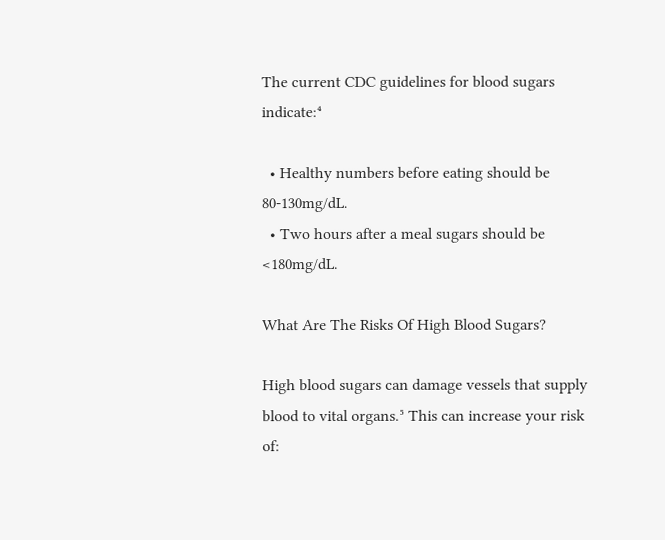The current CDC guidelines for blood sugars indicate:⁴

  • Healthy numbers before eating should be 80-130mg/dL.
  • Two hours after a meal sugars should be <180mg/dL.

What Are The Risks Of High Blood Sugars?

High blood sugars can damage vessels that supply blood to vital organs.⁵ This can increase your risk of: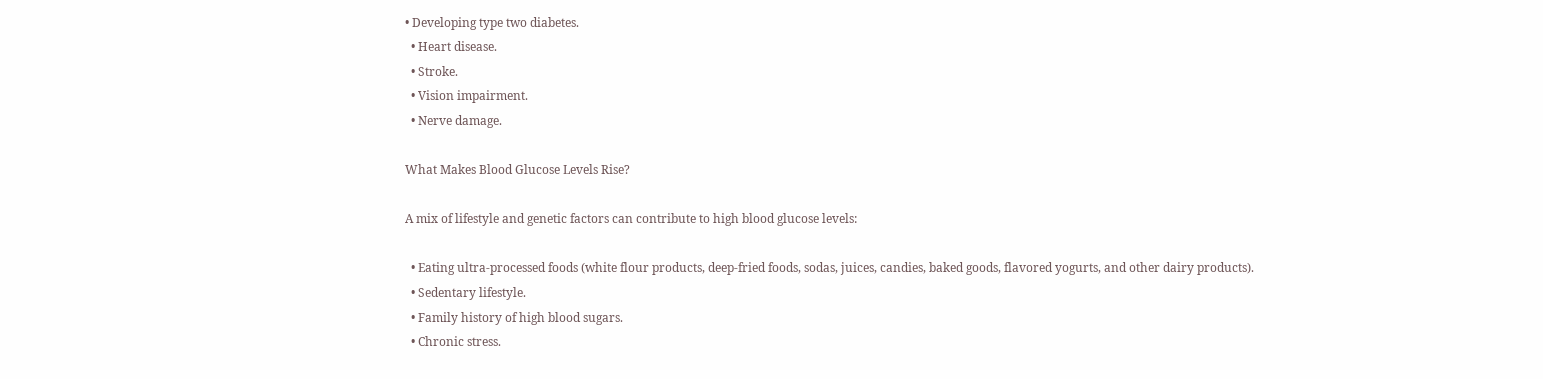• Developing type two diabetes.
  • Heart disease.
  • Stroke.
  • Vision impairment.
  • Nerve damage.

What Makes Blood Glucose Levels Rise?

A mix of lifestyle and genetic factors can contribute to high blood glucose levels:

  • Eating ultra-processed foods (white flour products, deep-fried foods, sodas, juices, candies, baked goods, flavored yogurts, and other dairy products).
  • Sedentary lifestyle.
  • Family history of high blood sugars.
  • Chronic stress.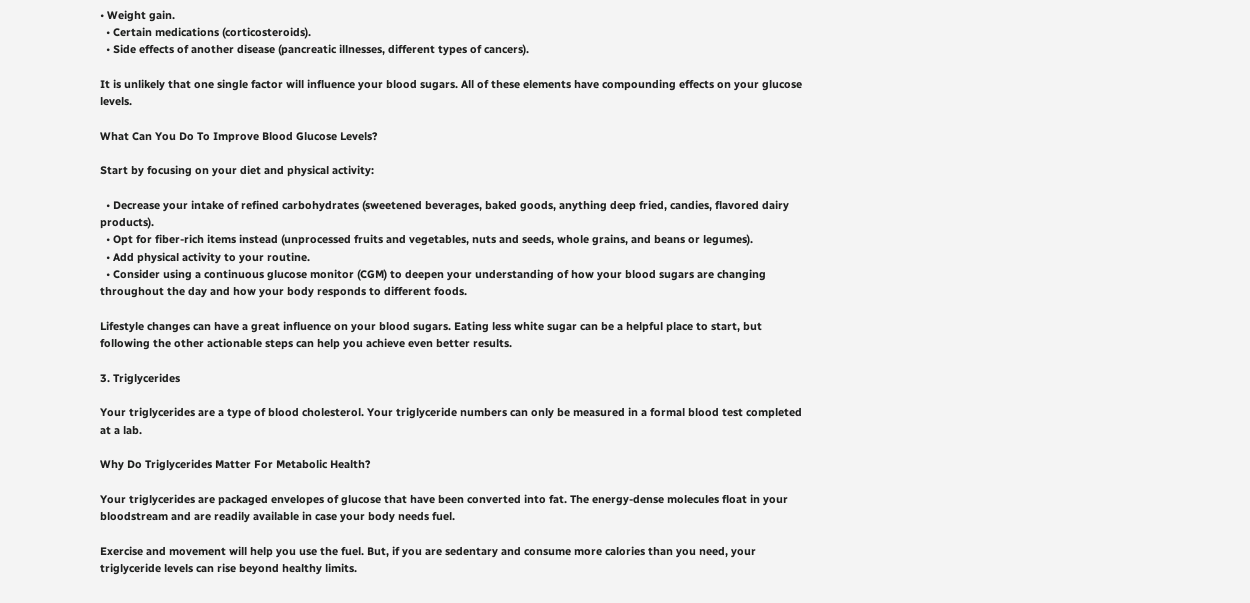• Weight gain.
  • Certain medications (corticosteroids).
  • Side effects of another disease (pancreatic illnesses, different types of cancers).

It is unlikely that one single factor will influence your blood sugars. All of these elements have compounding effects on your glucose levels.

What Can You Do To Improve Blood Glucose Levels?

Start by focusing on your diet and physical activity:

  • Decrease your intake of refined carbohydrates (sweetened beverages, baked goods, anything deep fried, candies, flavored dairy products).
  • Opt for fiber-rich items instead (unprocessed fruits and vegetables, nuts and seeds, whole grains, and beans or legumes).
  • Add physical activity to your routine.
  • Consider using a continuous glucose monitor (CGM) to deepen your understanding of how your blood sugars are changing throughout the day and how your body responds to different foods.

Lifestyle changes can have a great influence on your blood sugars. Eating less white sugar can be a helpful place to start, but following the other actionable steps can help you achieve even better results.

3. Triglycerides

Your triglycerides are a type of blood cholesterol. Your triglyceride numbers can only be measured in a formal blood test completed at a lab.

Why Do Triglycerides Matter For Metabolic Health?

Your triglycerides are packaged envelopes of glucose that have been converted into fat. The energy-dense molecules float in your bloodstream and are readily available in case your body needs fuel.

Exercise and movement will help you use the fuel. But, if you are sedentary and consume more calories than you need, your triglyceride levels can rise beyond healthy limits.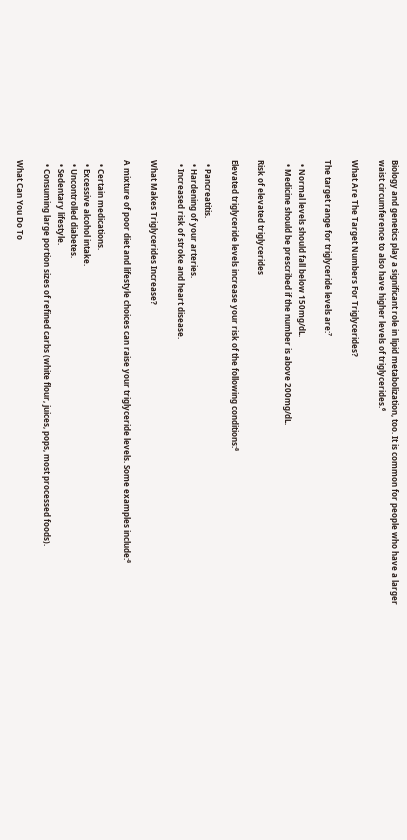Biology and genetics play a significant role in lipid metabolization, too. It is common for people who have a larger waist circumference to also have higher levels of triglycerides.⁶

What Are The Target Numbers For Triglycerides?

The target range for triglyceride levels are:⁷

  • Normal levels should fall below 150mg/dL.
  • Medicine should be prescribed if the number is above 200mg/dL.

Risk of elevated triglycerides

Elevated triglyceride levels increase your risk of the following conditions:⁸

  • Pancreatitis.
  • Hardening of your arteries.
  • Increased risk of stroke and heart disease.

What Makes Triglycerides Increase?

A mixture of poor diet and lifestyle choices can raise your triglyceride levels. Some examples include:⁸

  • Certain medications.
  • Excessive alcohol intake.
  • Uncontrolled diabetes.
  • Sedentary lifestyle.
  • Consuming large portion sizes of refined carbs (white flour, juices, pops, most processed foods).

What Can You Do To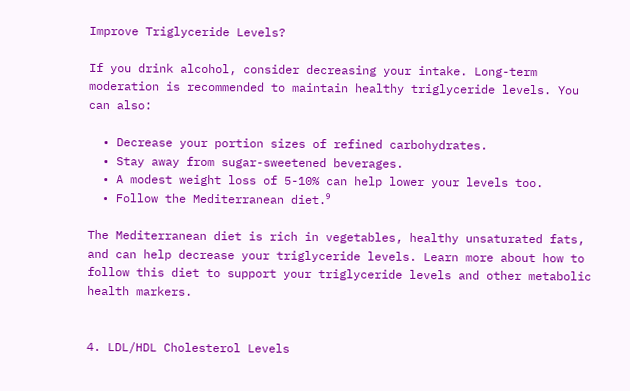Improve Triglyceride Levels?

If you drink alcohol, consider decreasing your intake. Long-term moderation is recommended to maintain healthy triglyceride levels. You can also:

  • Decrease your portion sizes of refined carbohydrates.
  • Stay away from sugar-sweetened beverages.
  • A modest weight loss of 5-10% can help lower your levels too.
  • Follow the Mediterranean diet.⁹

The Mediterranean diet is rich in vegetables, healthy unsaturated fats, and can help decrease your triglyceride levels. Learn more about how to follow this diet to support your triglyceride levels and other metabolic health markers.


4. LDL/HDL Cholesterol Levels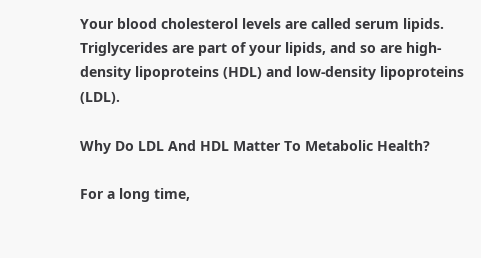Your blood cholesterol levels are called serum lipids. Triglycerides are part of your lipids, and so are high-density lipoproteins (HDL) and low-density lipoproteins (LDL).

Why Do LDL And HDL Matter To Metabolic Health?

For a long time,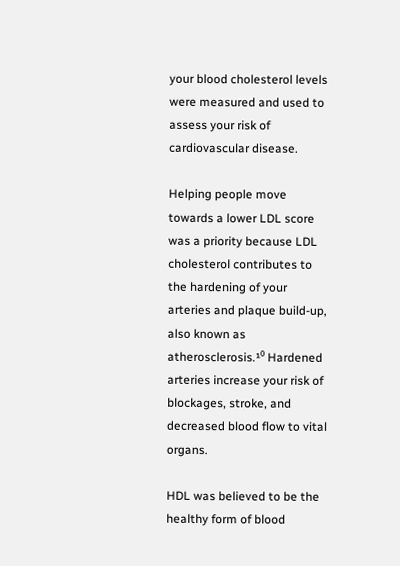your blood cholesterol levels were measured and used to assess your risk of cardiovascular disease.

Helping people move towards a lower LDL score was a priority because LDL cholesterol contributes to the hardening of your arteries and plaque build-up, also known as atherosclerosis.¹⁰ Hardened arteries increase your risk of blockages, stroke, and decreased blood flow to vital organs.

HDL was believed to be the healthy form of blood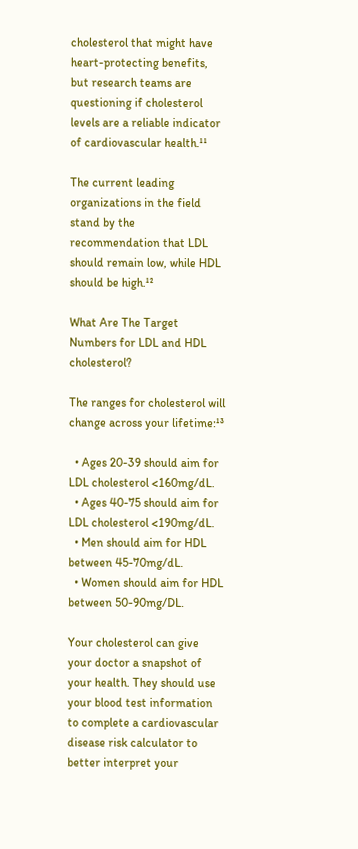cholesterol that might have heart-protecting benefits, but research teams are questioning if cholesterol levels are a reliable indicator of cardiovascular health.¹¹

The current leading organizations in the field stand by the recommendation that LDL should remain low, while HDL should be high.¹²

What Are The Target Numbers for LDL and HDL cholesterol?

The ranges for cholesterol will change across your lifetime:¹³

  • Ages 20-39 should aim for LDL cholesterol <160mg/dL.
  • Ages 40-75 should aim for LDL cholesterol <190mg/dL.
  • Men should aim for HDL between 45-70mg/dL.
  • Women should aim for HDL between 50-90mg/DL.

Your cholesterol can give your doctor a snapshot of your health. They should use your blood test information to complete a cardiovascular disease risk calculator to better interpret your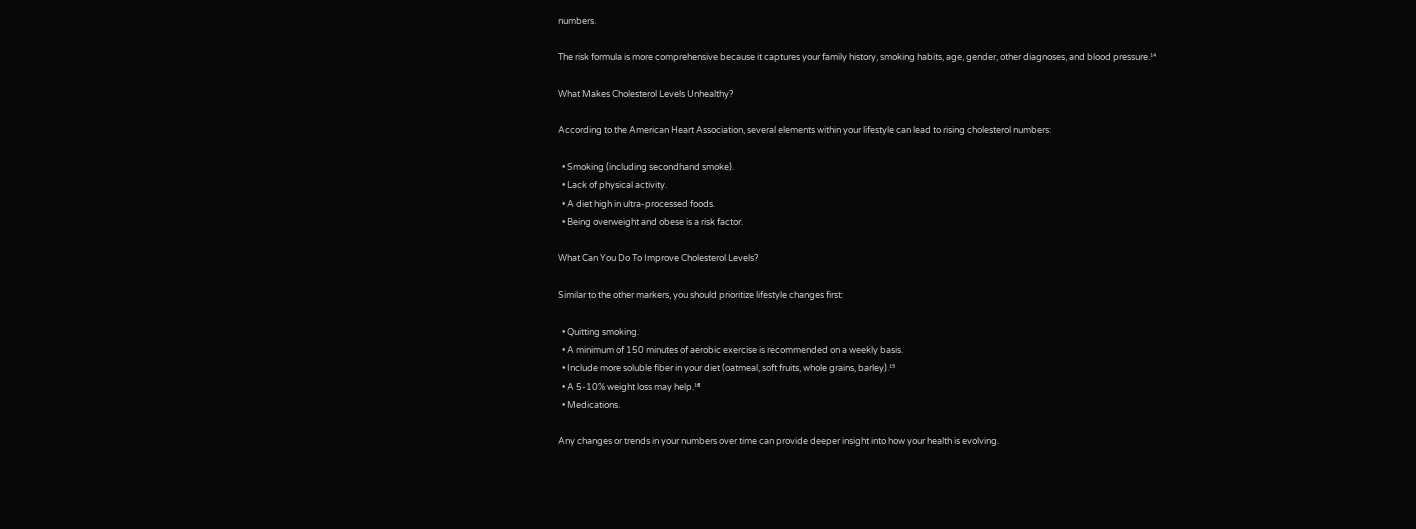numbers.

The risk formula is more comprehensive because it captures your family history, smoking habits, age, gender, other diagnoses, and blood pressure.¹⁴

What Makes Cholesterol Levels Unhealthy?

According to the American Heart Association, several elements within your lifestyle can lead to rising cholesterol numbers:

  • Smoking (including secondhand smoke).
  • Lack of physical activity.
  • A diet high in ultra-processed foods.
  • Being overweight and obese is a risk factor.

What Can You Do To Improve Cholesterol Levels?

Similar to the other markers, you should prioritize lifestyle changes first:

  • Quitting smoking.
  • A minimum of 150 minutes of aerobic exercise is recommended on a weekly basis.
  • Include more soluble fiber in your diet (oatmeal, soft fruits, whole grains, barley).¹⁵
  • A 5-10% weight loss may help.¹⁶
  • Medications.

Any changes or trends in your numbers over time can provide deeper insight into how your health is evolving.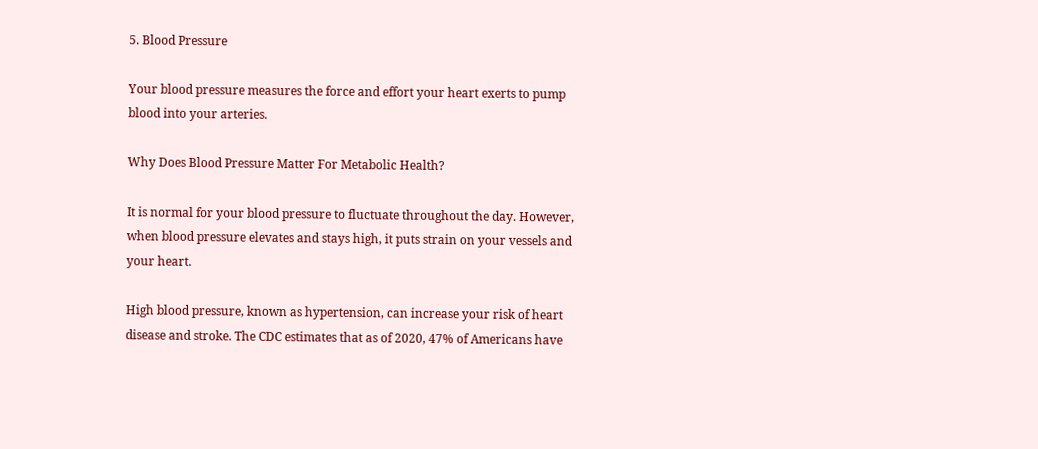5. Blood Pressure

Your blood pressure measures the force and effort your heart exerts to pump blood into your arteries.

Why Does Blood Pressure Matter For Metabolic Health?

It is normal for your blood pressure to fluctuate throughout the day. However, when blood pressure elevates and stays high, it puts strain on your vessels and your heart.

High blood pressure, known as hypertension, can increase your risk of heart disease and stroke. The CDC estimates that as of 2020, 47% of Americans have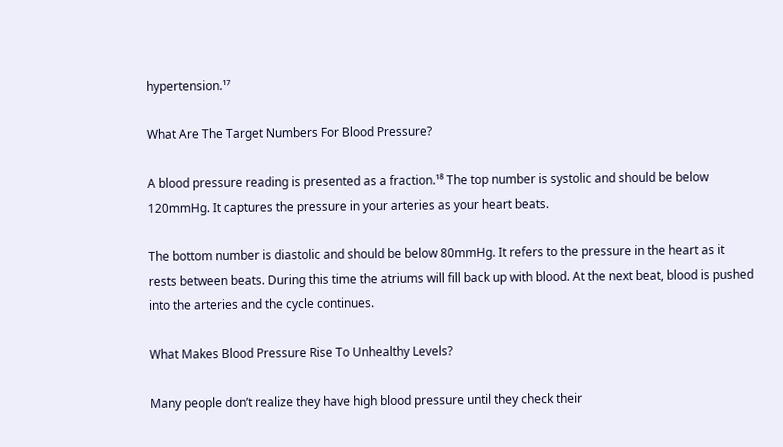hypertension.¹⁷

What Are The Target Numbers For Blood Pressure?

A blood pressure reading is presented as a fraction.¹⁸ The top number is systolic and should be below 120mmHg. It captures the pressure in your arteries as your heart beats.

The bottom number is diastolic and should be below 80mmHg. It refers to the pressure in the heart as it rests between beats. During this time the atriums will fill back up with blood. At the next beat, blood is pushed into the arteries and the cycle continues.

What Makes Blood Pressure Rise To Unhealthy Levels?

Many people don’t realize they have high blood pressure until they check their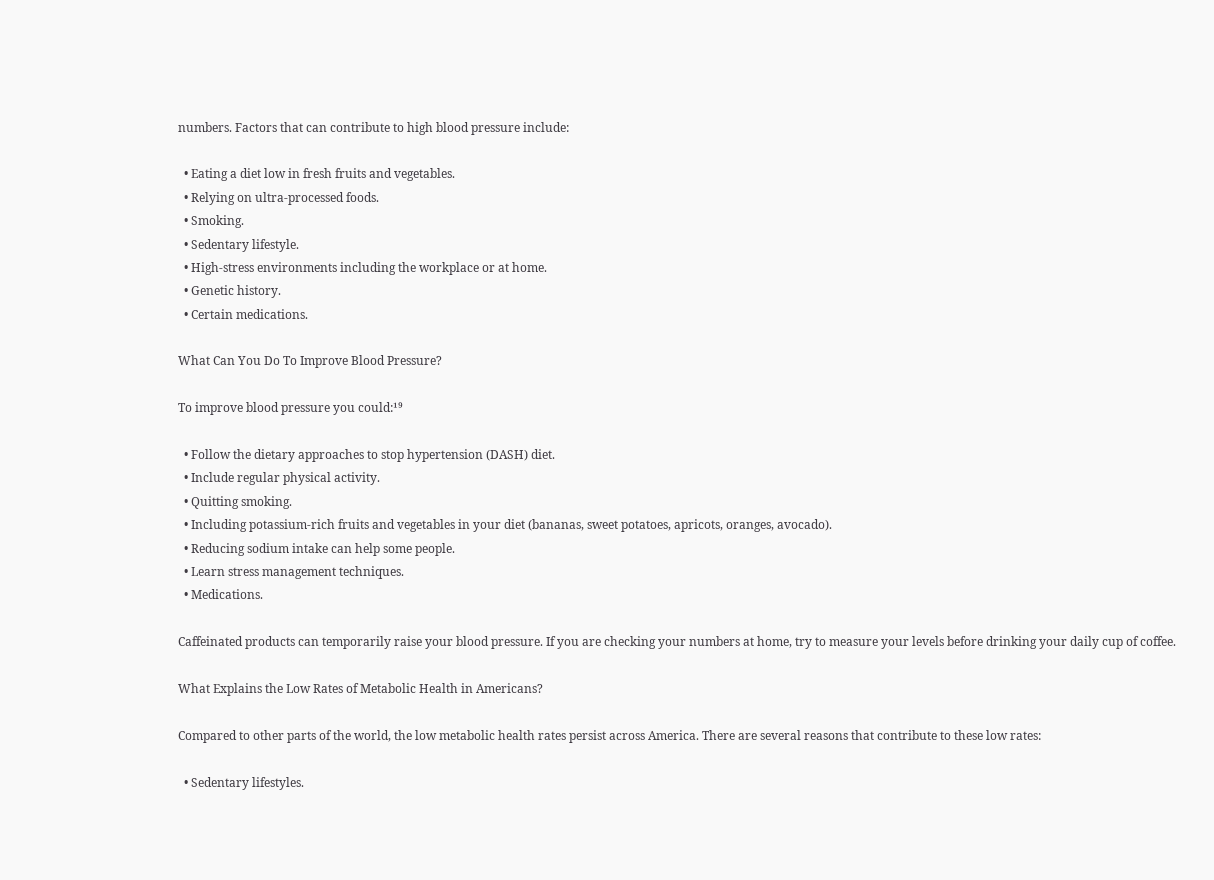numbers. Factors that can contribute to high blood pressure include:

  • Eating a diet low in fresh fruits and vegetables.
  • Relying on ultra-processed foods.
  • Smoking.
  • Sedentary lifestyle.
  • High-stress environments including the workplace or at home.
  • Genetic history.
  • Certain medications.

What Can You Do To Improve Blood Pressure?

To improve blood pressure you could:¹⁹

  • Follow the dietary approaches to stop hypertension (DASH) diet.
  • Include regular physical activity.
  • Quitting smoking.
  • Including potassium-rich fruits and vegetables in your diet (bananas, sweet potatoes, apricots, oranges, avocado).
  • Reducing sodium intake can help some people.
  • Learn stress management techniques.
  • Medications.

Caffeinated products can temporarily raise your blood pressure. If you are checking your numbers at home, try to measure your levels before drinking your daily cup of coffee.

What Explains the Low Rates of Metabolic Health in Americans?

Compared to other parts of the world, the low metabolic health rates persist across America. There are several reasons that contribute to these low rates:

  • Sedentary lifestyles.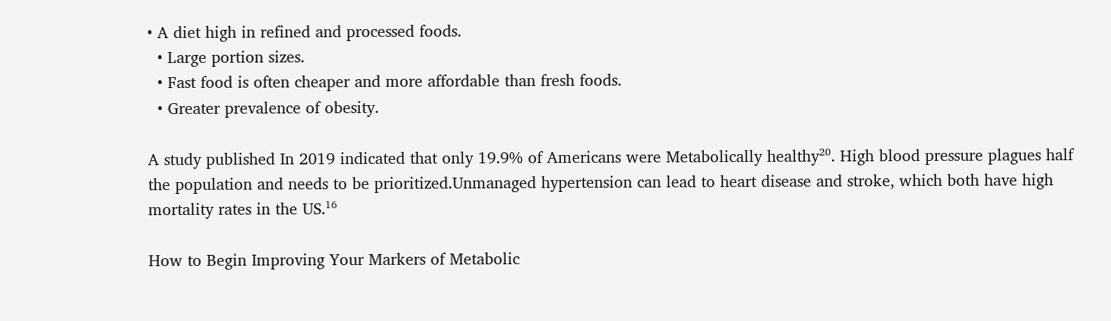• A diet high in refined and processed foods.
  • Large portion sizes.
  • Fast food is often cheaper and more affordable than fresh foods.
  • Greater prevalence of obesity.

A study published In 2019 indicated that only 19.9% of Americans were Metabolically healthy²⁰. High blood pressure plagues half the population and needs to be prioritized.Unmanaged hypertension can lead to heart disease and stroke, which both have high mortality rates in the US.¹⁶

How to Begin Improving Your Markers of Metabolic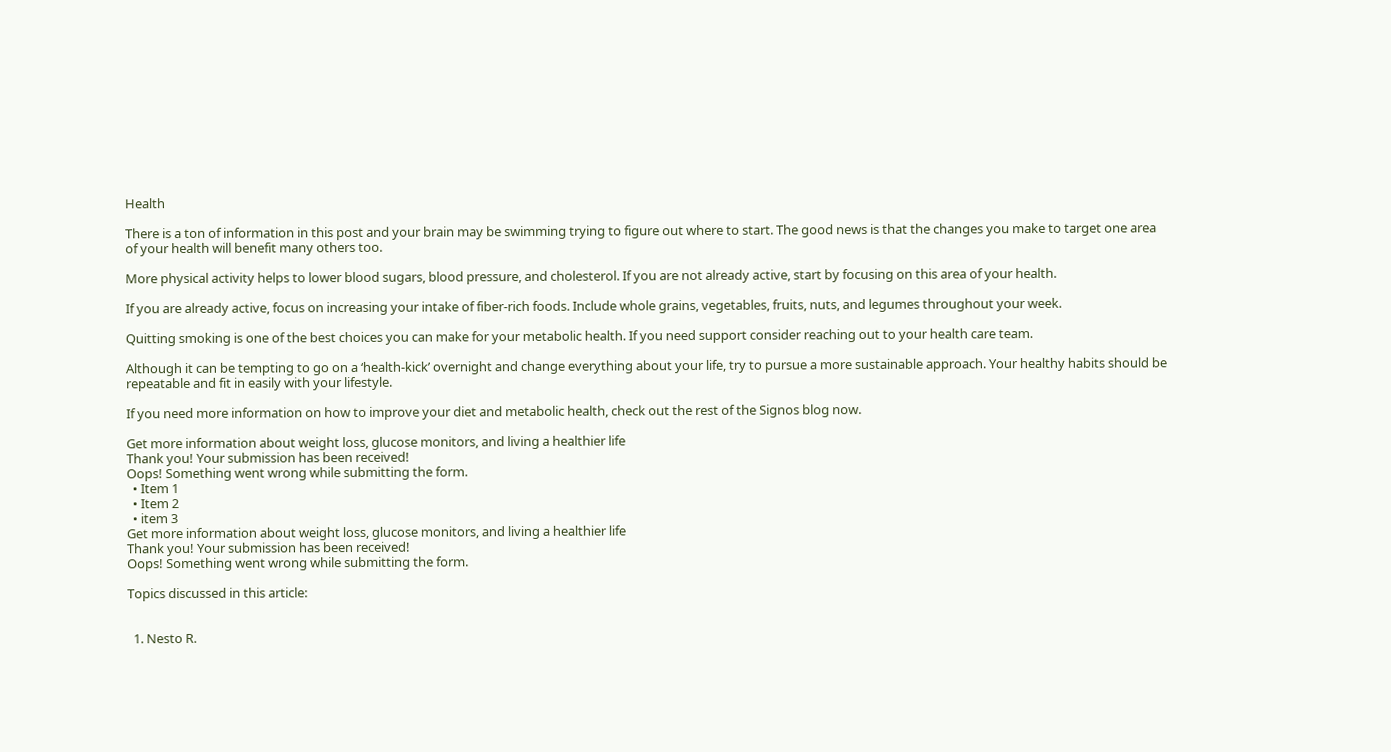Health

There is a ton of information in this post and your brain may be swimming trying to figure out where to start. The good news is that the changes you make to target one area of your health will benefit many others too.

More physical activity helps to lower blood sugars, blood pressure, and cholesterol. If you are not already active, start by focusing on this area of your health.

If you are already active, focus on increasing your intake of fiber-rich foods. Include whole grains, vegetables, fruits, nuts, and legumes throughout your week.

Quitting smoking is one of the best choices you can make for your metabolic health. If you need support consider reaching out to your health care team.

Although it can be tempting to go on a ‘health-kick’ overnight and change everything about your life, try to pursue a more sustainable approach. Your healthy habits should be repeatable and fit in easily with your lifestyle.

If you need more information on how to improve your diet and metabolic health, check out the rest of the Signos blog now.

Get more information about weight loss, glucose monitors, and living a healthier life
Thank you! Your submission has been received!
Oops! Something went wrong while submitting the form.
  • Item 1
  • Item 2
  • item 3
Get more information about weight loss, glucose monitors, and living a healthier life
Thank you! Your submission has been received!
Oops! Something went wrong while submitting the form.

Topics discussed in this article:


  1. Nesto R.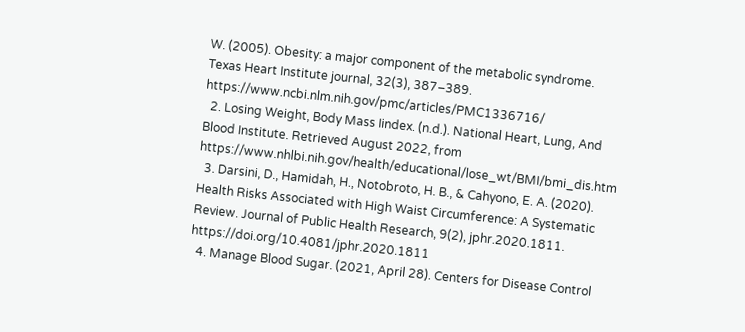W. (2005). Obesity: a major component of the metabolic syndrome. Texas Heart Institute journal, 32(3), 387–389. https://www.ncbi.nlm.nih.gov/pmc/articles/PMC1336716/
  2. Losing Weight, Body Mass Iindex. (n.d.). National Heart, Lung, And Blood Institute. Retrieved August 2022, from https://www.nhlbi.nih.gov/health/educational/lose_wt/BMI/bmi_dis.htm
  3. Darsini, D., Hamidah, H., Notobroto, H. B., & Cahyono, E. A. (2020). Health Risks Associated with High Waist Circumference: A Systematic Review. Journal of Public Health Research, 9(2), jphr.2020.1811. https://doi.org/10.4081/jphr.2020.1811
  4. Manage Blood Sugar. (2021, April 28). Centers for Disease Control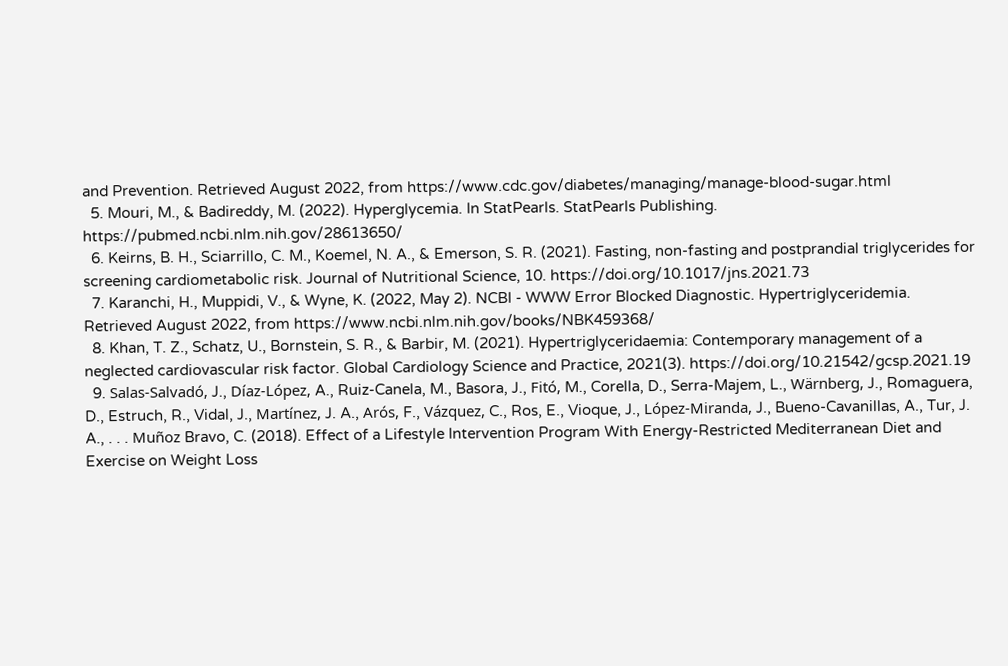and Prevention. Retrieved August 2022, from https://www.cdc.gov/diabetes/managing/manage-blood-sugar.html
  5. Mouri, M., & Badireddy, M. (2022). Hyperglycemia. In StatPearls. StatPearls Publishing. https://pubmed.ncbi.nlm.nih.gov/28613650/
  6. Keirns, B. H., Sciarrillo, C. M., Koemel, N. A., & Emerson, S. R. (2021). Fasting, non-fasting and postprandial triglycerides for screening cardiometabolic risk. Journal of Nutritional Science, 10. https://doi.org/10.1017/jns.2021.73
  7. Karanchi, H., Muppidi, V., & Wyne, K. (2022, May 2). NCBI - WWW Error Blocked Diagnostic. Hypertriglyceridemia. Retrieved August 2022, from https://www.ncbi.nlm.nih.gov/books/NBK459368/
  8. Khan, T. Z., Schatz, U., Bornstein, S. R., & Barbir, M. (2021). Hypertriglyceridaemia: Contemporary management of a neglected cardiovascular risk factor. Global Cardiology Science and Practice, 2021(3). https://doi.org/10.21542/gcsp.2021.19
  9. Salas-Salvadó, J., Díaz-López, A., Ruiz-Canela, M., Basora, J., Fitó, M., Corella, D., Serra-Majem, L., Wärnberg, J., Romaguera, D., Estruch, R., Vidal, J., Martínez, J. A., Arós, F., Vázquez, C., Ros, E., Vioque, J., López-Miranda, J., Bueno-Cavanillas, A., Tur, J. A., . . . Muñoz Bravo, C. (2018). Effect of a Lifestyle Intervention Program With Energy-Restricted Mediterranean Diet and Exercise on Weight Loss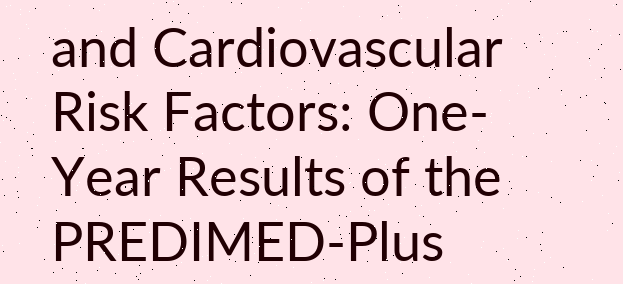and Cardiovascular Risk Factors: One-Year Results of the PREDIMED-Plus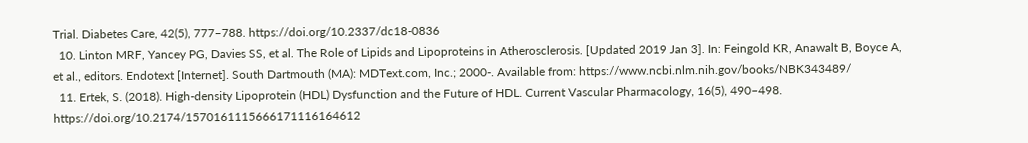Trial. Diabetes Care, 42(5), 777–788. https://doi.org/10.2337/dc18-0836
  10. Linton MRF, Yancey PG, Davies SS, et al. The Role of Lipids and Lipoproteins in Atherosclerosis. [Updated 2019 Jan 3]. In: Feingold KR, Anawalt B, Boyce A, et al., editors. Endotext [Internet]. South Dartmouth (MA): MDText.com, Inc.; 2000-. Available from: https://www.ncbi.nlm.nih.gov/books/NBK343489/
  11. Ertek, S. (2018). High-density Lipoprotein (HDL) Dysfunction and the Future of HDL. Current Vascular Pharmacology, 16(5), 490–498. https://doi.org/10.2174/1570161115666171116164612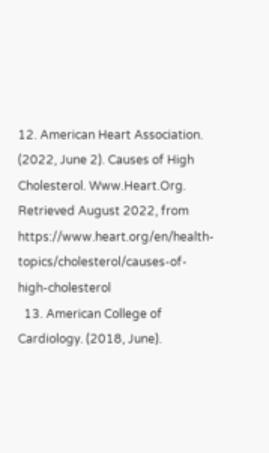12. American Heart Association. (2022, June 2). Causes of High Cholesterol. Www.Heart.Org. Retrieved August 2022, from https://www.heart.org/en/health-topics/cholesterol/causes-of-high-cholesterol
  13. American College of Cardiology. (2018, June).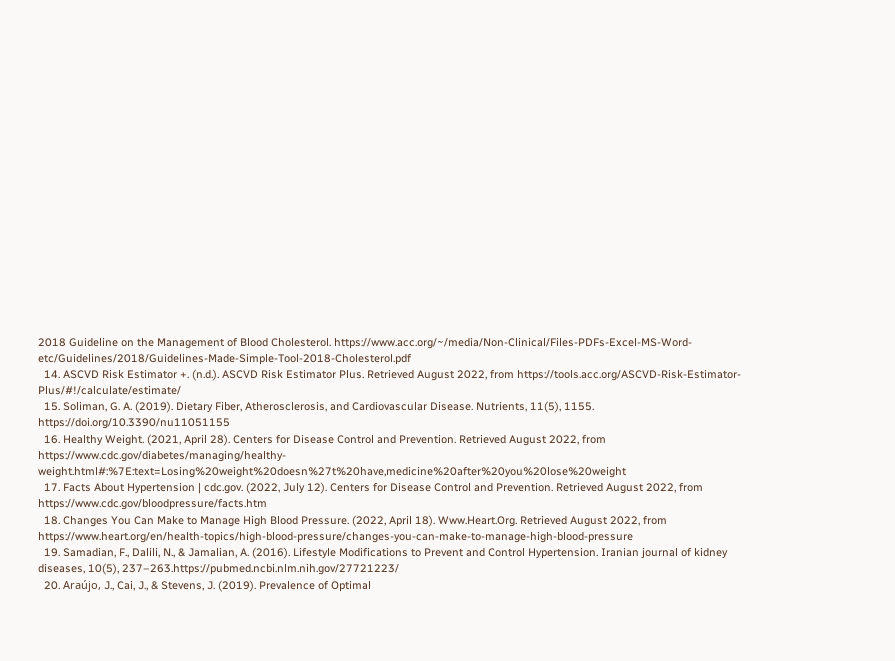2018 Guideline on the Management of Blood Cholesterol. https://www.acc.org/~/media/Non-Clinical/Files-PDFs-Excel-MS-Word-etc/Guidelines/2018/Guidelines-Made-Simple-Tool-2018-Cholesterol.pdf
  14. ASCVD Risk Estimator +. (n.d.). ASCVD Risk Estimator Plus. Retrieved August 2022, from https://tools.acc.org/ASCVD-Risk-Estimator-Plus/#!/calculate/estimate/
  15. Soliman, G. A. (2019). Dietary Fiber, Atherosclerosis, and Cardiovascular Disease. Nutrients, 11(5), 1155. https://doi.org/10.3390/nu11051155
  16. Healthy Weight. (2021, April 28). Centers for Disease Control and Prevention. Retrieved August 2022, from https://www.cdc.gov/diabetes/managing/healthy-weight.html#:%7E:text=Losing%20weight%20doesn%27t%20have,medicine%20after%20you%20lose%20weight
  17. Facts About Hypertension | cdc.gov. (2022, July 12). Centers for Disease Control and Prevention. Retrieved August 2022, from https://www.cdc.gov/bloodpressure/facts.htm
  18. Changes You Can Make to Manage High Blood Pressure. (2022, April 18). Www.Heart.Org. Retrieved August 2022, from https://www.heart.org/en/health-topics/high-blood-pressure/changes-you-can-make-to-manage-high-blood-pressure
  19. Samadian, F., Dalili, N., & Jamalian, A. (2016). Lifestyle Modifications to Prevent and Control Hypertension. Iranian journal of kidney diseases, 10(5), 237–263.https://pubmed.ncbi.nlm.nih.gov/27721223/
  20. Araújo, J., Cai, J., & Stevens, J. (2019). Prevalence of Optimal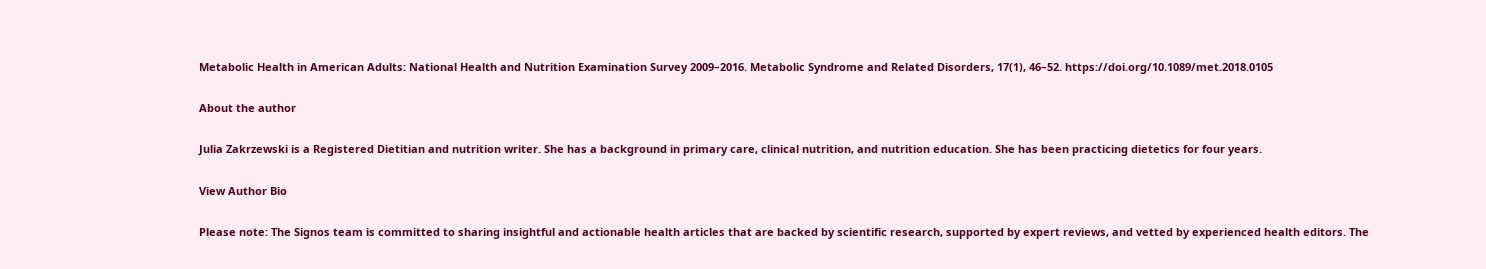Metabolic Health in American Adults: National Health and Nutrition Examination Survey 2009–2016. Metabolic Syndrome and Related Disorders, 17(1), 46–52. https://doi.org/10.1089/met.2018.0105

About the author

Julia Zakrzewski is a Registered Dietitian and nutrition writer. She has a background in primary care, clinical nutrition, and nutrition education. She has been practicing dietetics for four years.

View Author Bio

Please note: The Signos team is committed to sharing insightful and actionable health articles that are backed by scientific research, supported by expert reviews, and vetted by experienced health editors. The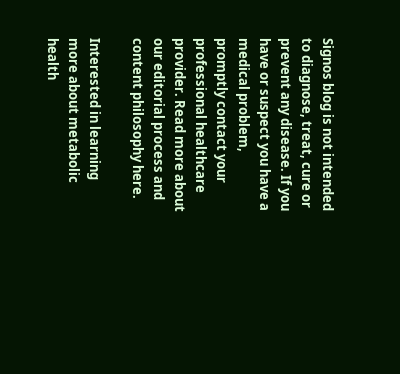Signos blog is not intended to diagnose, treat, cure or prevent any disease. If you have or suspect you have a medical problem, promptly contact your professional healthcare provider. Read more about our editorial process and content philosophy here.

Interested in learning more about metabolic health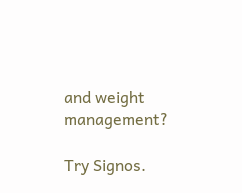and weight management?

Try Signos.